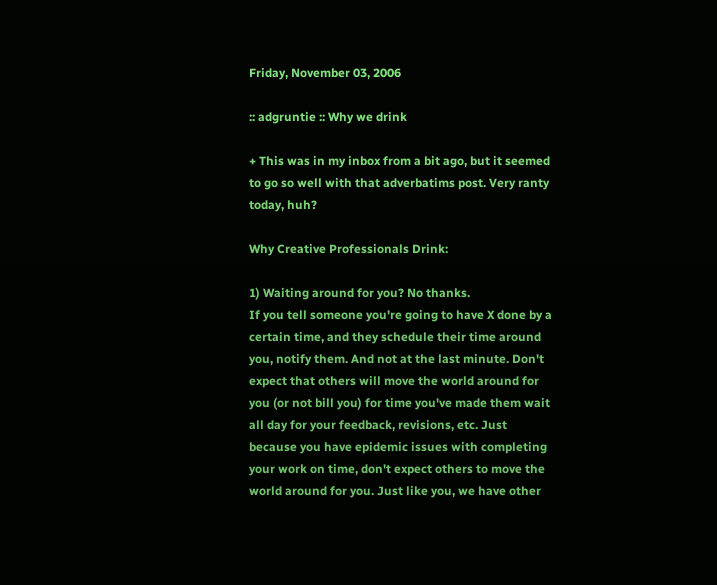Friday, November 03, 2006

:: adgruntie :: Why we drink

+ This was in my inbox from a bit ago, but it seemed to go so well with that adverbatims post. Very ranty today, huh?

Why Creative Professionals Drink:

1) Waiting around for you? No thanks.
If you tell someone you're going to have X done by a certain time, and they schedule their time around you, notify them. And not at the last minute. Don't expect that others will move the world around for you (or not bill you) for time you've made them wait all day for your feedback, revisions, etc. Just because you have epidemic issues with completing your work on time, don't expect others to move the world around for you. Just like you, we have other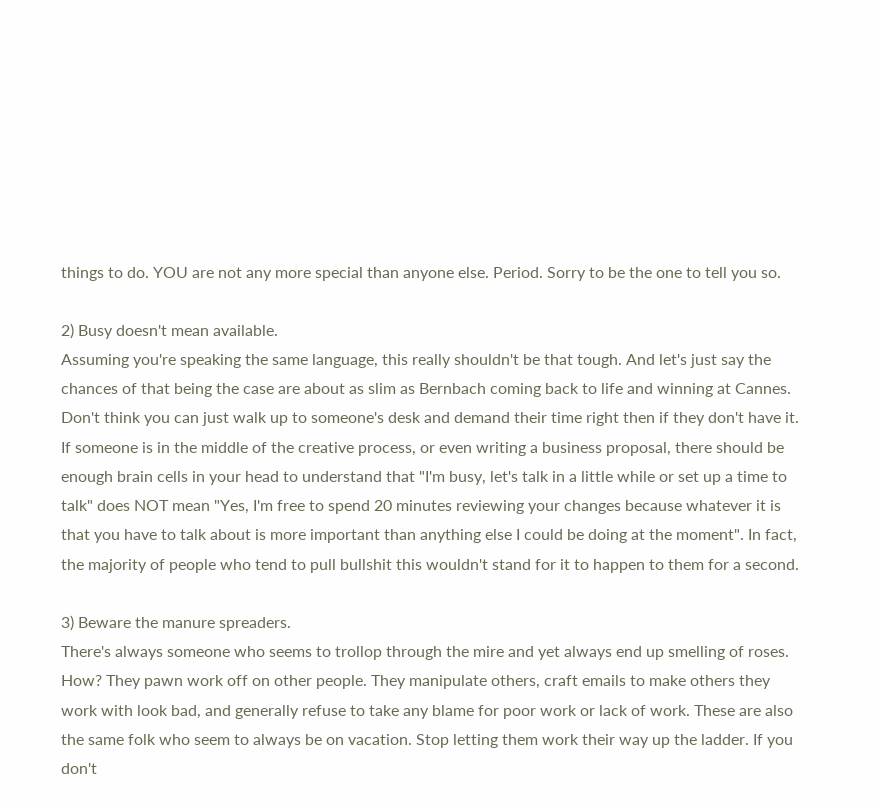things to do. YOU are not any more special than anyone else. Period. Sorry to be the one to tell you so.

2) Busy doesn't mean available.
Assuming you're speaking the same language, this really shouldn't be that tough. And let's just say the chances of that being the case are about as slim as Bernbach coming back to life and winning at Cannes. Don't think you can just walk up to someone's desk and demand their time right then if they don't have it. If someone is in the middle of the creative process, or even writing a business proposal, there should be enough brain cells in your head to understand that "I'm busy, let's talk in a little while or set up a time to talk" does NOT mean "Yes, I'm free to spend 20 minutes reviewing your changes because whatever it is that you have to talk about is more important than anything else I could be doing at the moment". In fact, the majority of people who tend to pull bullshit this wouldn't stand for it to happen to them for a second.

3) Beware the manure spreaders.
There's always someone who seems to trollop through the mire and yet always end up smelling of roses. How? They pawn work off on other people. They manipulate others, craft emails to make others they work with look bad, and generally refuse to take any blame for poor work or lack of work. These are also the same folk who seem to always be on vacation. Stop letting them work their way up the ladder. If you don't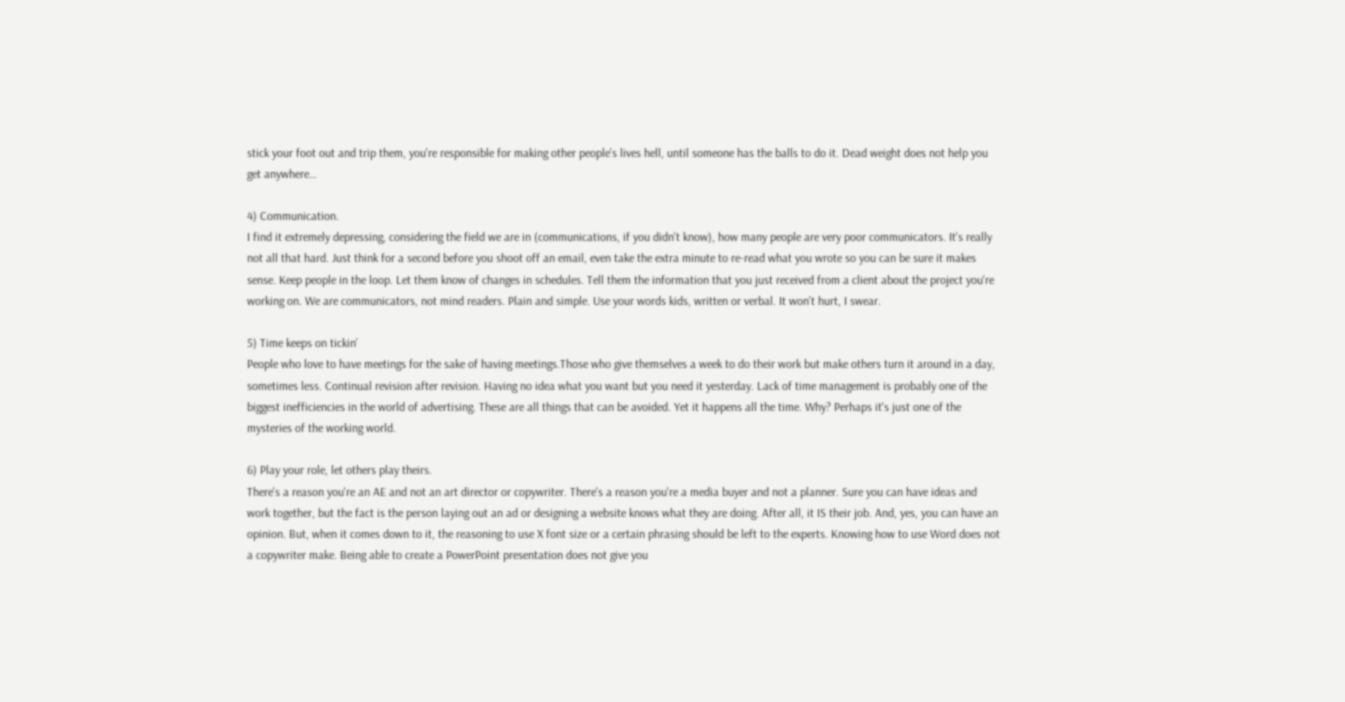stick your foot out and trip them, you're responsible for making other people's lives hell, until someone has the balls to do it. Dead weight does not help you get anywhere…

4) Communication.
I find it extremely depressing, considering the field we are in (communications, if you didn't know), how many people are very poor communicators. It's really not all that hard. Just think for a second before you shoot off an email, even take the extra minute to re-read what you wrote so you can be sure it makes sense. Keep people in the loop. Let them know of changes in schedules. Tell them the information that you just received from a client about the project you're working on. We are communicators, not mind readers. Plain and simple. Use your words kids, written or verbal. It won't hurt, I swear.

5) Time keeps on tickin'
People who love to have meetings for the sake of having meetings.Those who give themselves a week to do their work but make others turn it around in a day, sometimes less. Continual revision after revision. Having no idea what you want but you need it yesterday. Lack of time management is probably one of the biggest inefficiencies in the world of advertising. These are all things that can be avoided. Yet it happens all the time. Why? Perhaps it's just one of the mysteries of the working world.

6) Play your role, let others play theirs.
There's a reason you're an AE and not an art director or copywriter. There's a reason you're a media buyer and not a planner. Sure you can have ideas and work together, but the fact is the person laying out an ad or designing a website knows what they are doing. After all, it IS their job. And, yes, you can have an opinion. But, when it comes down to it, the reasoning to use X font size or a certain phrasing should be left to the experts. Knowing how to use Word does not a copywriter make. Being able to create a PowerPoint presentation does not give you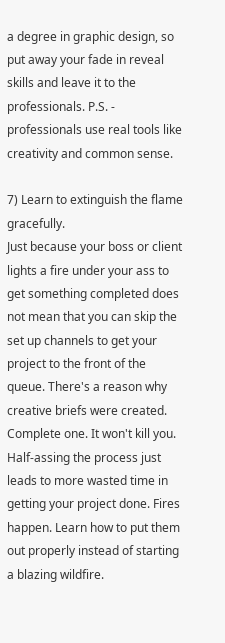a degree in graphic design, so put away your fade in reveal skills and leave it to the professionals. P.S. - professionals use real tools like creativity and common sense.

7) Learn to extinguish the flame gracefully.
Just because your boss or client lights a fire under your ass to get something completed does not mean that you can skip the set up channels to get your project to the front of the queue. There's a reason why creative briefs were created. Complete one. It won't kill you. Half-assing the process just leads to more wasted time in getting your project done. Fires happen. Learn how to put them out properly instead of starting a blazing wildfire.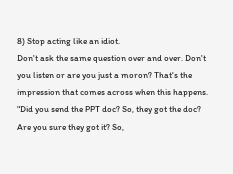8) Stop acting like an idiot.
Don't ask the same question over and over. Don't you listen or are you just a moron? That's the impression that comes across when this happens. "Did you send the PPT doc? So, they got the doc? Are you sure they got it? So,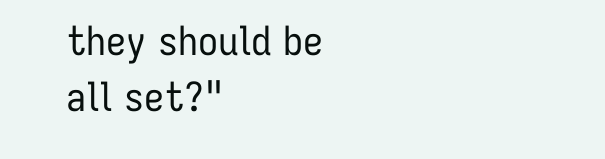they should be all set?"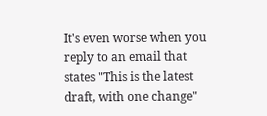It's even worse when you reply to an email that states "This is the latest draft, with one change"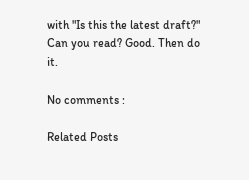with "Is this the latest draft?" Can you read? Good. Then do it.

No comments :

Related Posts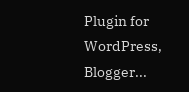Plugin for WordPress, Blogger...